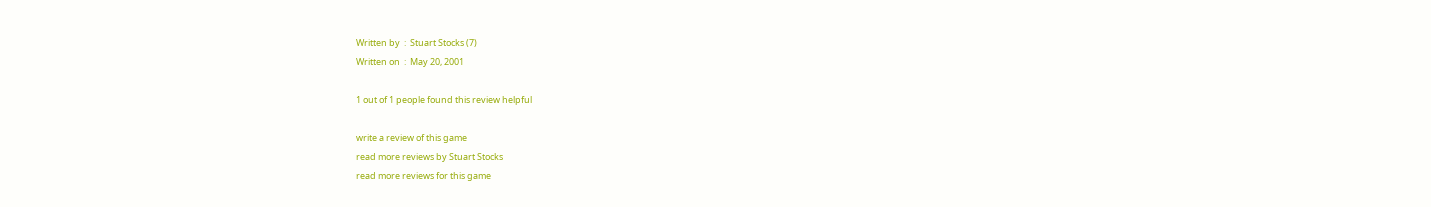Written by  :  Stuart Stocks (7)
Written on  :  May 20, 2001

1 out of 1 people found this review helpful

write a review of this game
read more reviews by Stuart Stocks
read more reviews for this game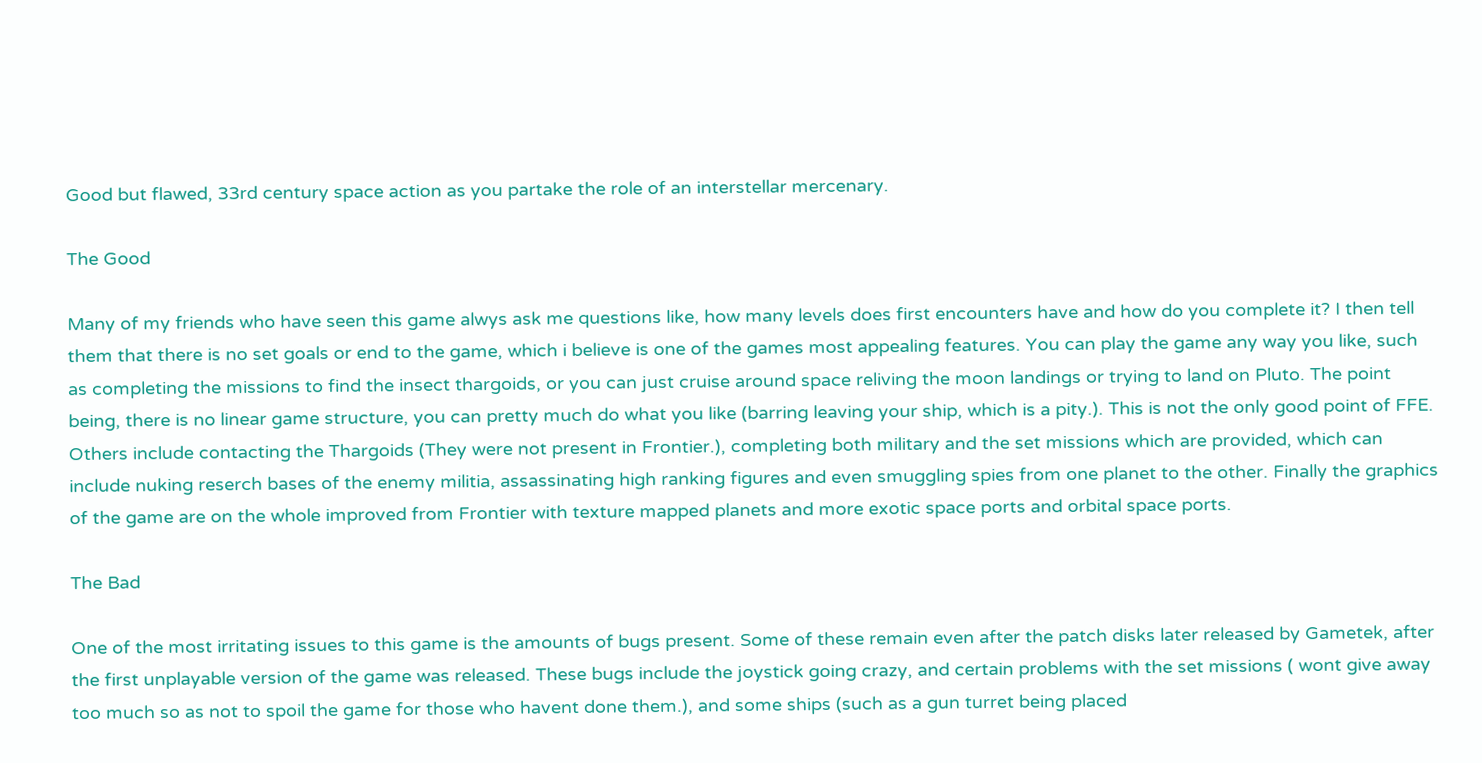Good but flawed, 33rd century space action as you partake the role of an interstellar mercenary.

The Good

Many of my friends who have seen this game alwys ask me questions like, how many levels does first encounters have and how do you complete it? I then tell them that there is no set goals or end to the game, which i believe is one of the games most appealing features. You can play the game any way you like, such as completing the missions to find the insect thargoids, or you can just cruise around space reliving the moon landings or trying to land on Pluto. The point being, there is no linear game structure, you can pretty much do what you like (barring leaving your ship, which is a pity.). This is not the only good point of FFE. Others include contacting the Thargoids (They were not present in Frontier.), completing both military and the set missions which are provided, which can include nuking reserch bases of the enemy militia, assassinating high ranking figures and even smuggling spies from one planet to the other. Finally the graphics of the game are on the whole improved from Frontier with texture mapped planets and more exotic space ports and orbital space ports.

The Bad

One of the most irritating issues to this game is the amounts of bugs present. Some of these remain even after the patch disks later released by Gametek, after the first unplayable version of the game was released. These bugs include the joystick going crazy, and certain problems with the set missions ( wont give away too much so as not to spoil the game for those who havent done them.), and some ships (such as a gun turret being placed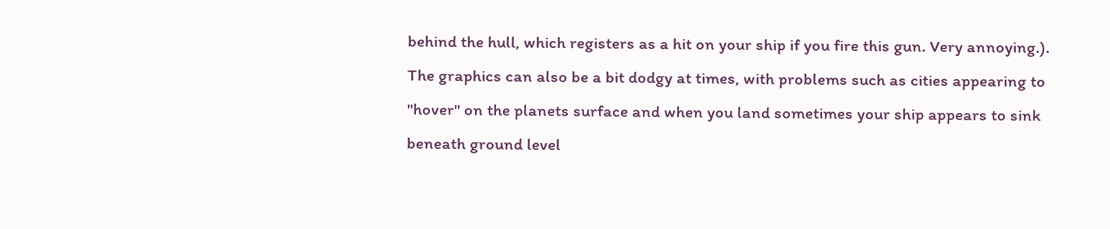behind the hull, which registers as a hit on your ship if you fire this gun. Very annoying.). The graphics can also be a bit dodgy at times, with problems such as cities appearing to "hover" on the planets surface and when you land sometimes your ship appears to sink beneath ground level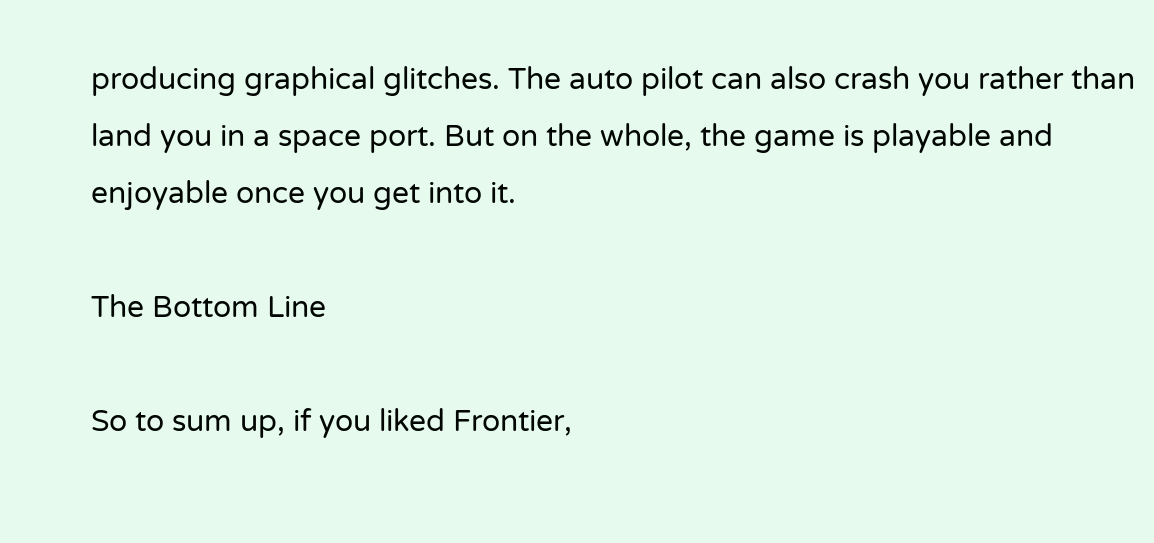producing graphical glitches. The auto pilot can also crash you rather than land you in a space port. But on the whole, the game is playable and enjoyable once you get into it.

The Bottom Line

So to sum up, if you liked Frontier,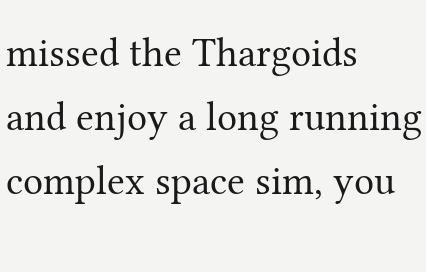missed the Thargoids and enjoy a long running complex space sim, you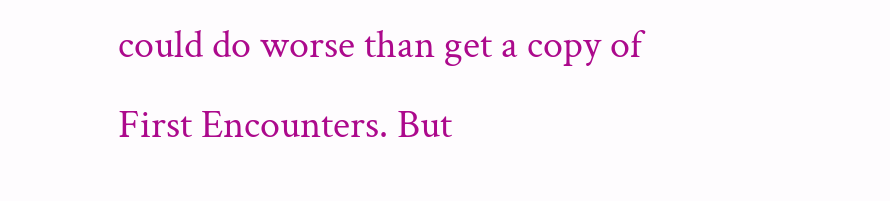could do worse than get a copy of First Encounters. But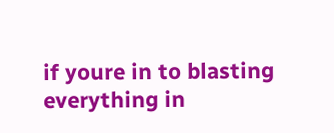if youre in to blasting everything in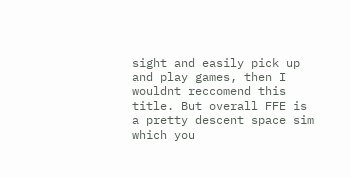sight and easily pick up and play games, then I wouldnt reccomend this title. But overall FFE is a pretty descent space sim which you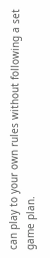can play to your own rules without following a set game plan.